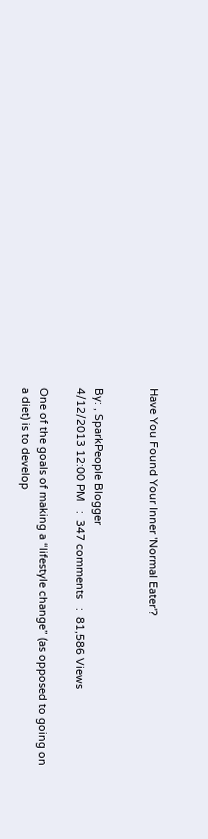Have You Found Your Inner 'Normal Eater'?


By: , SparkPeople Blogger
4/12/2013 12:00 PM   :  347 comments   :  81,586 Views

One of the goals of making a “lifestyle change” (as opposed to going on a diet) is to develop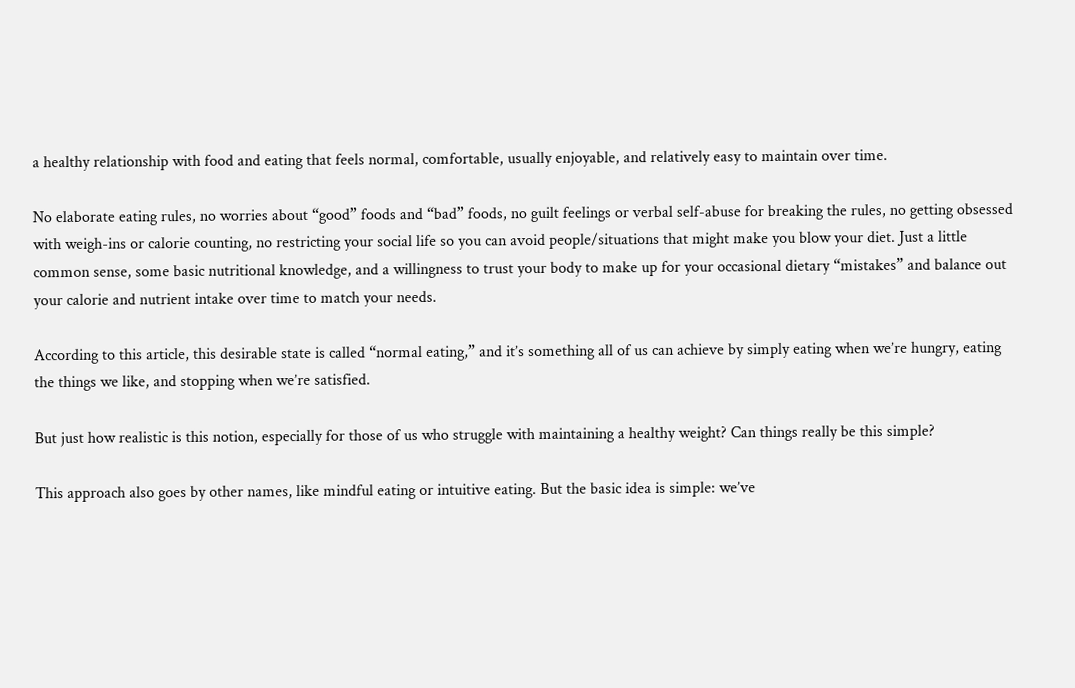a healthy relationship with food and eating that feels normal, comfortable, usually enjoyable, and relatively easy to maintain over time.

No elaborate eating rules, no worries about “good” foods and “bad” foods, no guilt feelings or verbal self-abuse for breaking the rules, no getting obsessed with weigh-ins or calorie counting, no restricting your social life so you can avoid people/situations that might make you blow your diet. Just a little common sense, some basic nutritional knowledge, and a willingness to trust your body to make up for your occasional dietary “mistakes” and balance out your calorie and nutrient intake over time to match your needs.

According to this article, this desirable state is called “normal eating,” and it’s something all of us can achieve by simply eating when we’re hungry, eating the things we like, and stopping when we’re satisfied.

But just how realistic is this notion, especially for those of us who struggle with maintaining a healthy weight? Can things really be this simple?

This approach also goes by other names, like mindful eating or intuitive eating. But the basic idea is simple: we’ve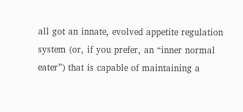all got an innate, evolved appetite regulation system (or, if you prefer, an “inner normal eater”) that is capable of maintaining a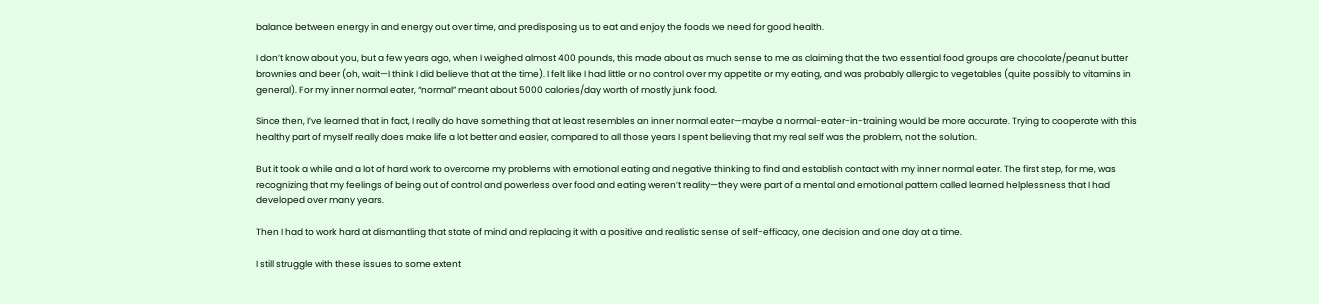balance between energy in and energy out over time, and predisposing us to eat and enjoy the foods we need for good health.

I don’t know about you, but a few years ago, when I weighed almost 400 pounds, this made about as much sense to me as claiming that the two essential food groups are chocolate/peanut butter brownies and beer (oh, wait—I think I did believe that at the time). I felt like I had little or no control over my appetite or my eating, and was probably allergic to vegetables (quite possibly to vitamins in general). For my inner normal eater, “normal” meant about 5000 calories/day worth of mostly junk food.

Since then, I’ve learned that in fact, I really do have something that at least resembles an inner normal eater—maybe a normal-eater-in-training would be more accurate. Trying to cooperate with this healthy part of myself really does make life a lot better and easier, compared to all those years I spent believing that my real self was the problem, not the solution.

But it took a while and a lot of hard work to overcome my problems with emotional eating and negative thinking to find and establish contact with my inner normal eater. The first step, for me, was recognizing that my feelings of being out of control and powerless over food and eating weren’t reality—they were part of a mental and emotional pattern called learned helplessness that I had developed over many years.

Then I had to work hard at dismantling that state of mind and replacing it with a positive and realistic sense of self-efficacy, one decision and one day at a time.

I still struggle with these issues to some extent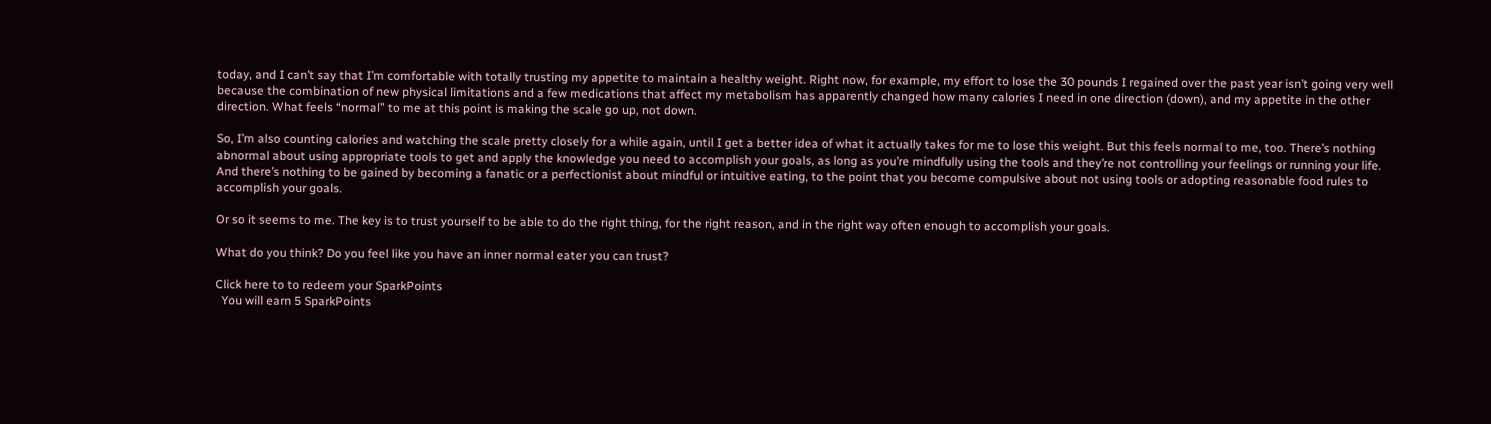today, and I can’t say that I’m comfortable with totally trusting my appetite to maintain a healthy weight. Right now, for example, my effort to lose the 30 pounds I regained over the past year isn’t going very well because the combination of new physical limitations and a few medications that affect my metabolism has apparently changed how many calories I need in one direction (down), and my appetite in the other direction. What feels “normal” to me at this point is making the scale go up, not down.

So, I’m also counting calories and watching the scale pretty closely for a while again, until I get a better idea of what it actually takes for me to lose this weight. But this feels normal to me, too. There’s nothing abnormal about using appropriate tools to get and apply the knowledge you need to accomplish your goals, as long as you’re mindfully using the tools and they’re not controlling your feelings or running your life. And there’s nothing to be gained by becoming a fanatic or a perfectionist about mindful or intuitive eating, to the point that you become compulsive about not using tools or adopting reasonable food rules to accomplish your goals.

Or so it seems to me. The key is to trust yourself to be able to do the right thing, for the right reason, and in the right way often enough to accomplish your goals.

What do you think? Do you feel like you have an inner normal eater you can trust?

Click here to to redeem your SparkPoints
  You will earn 5 SparkPoints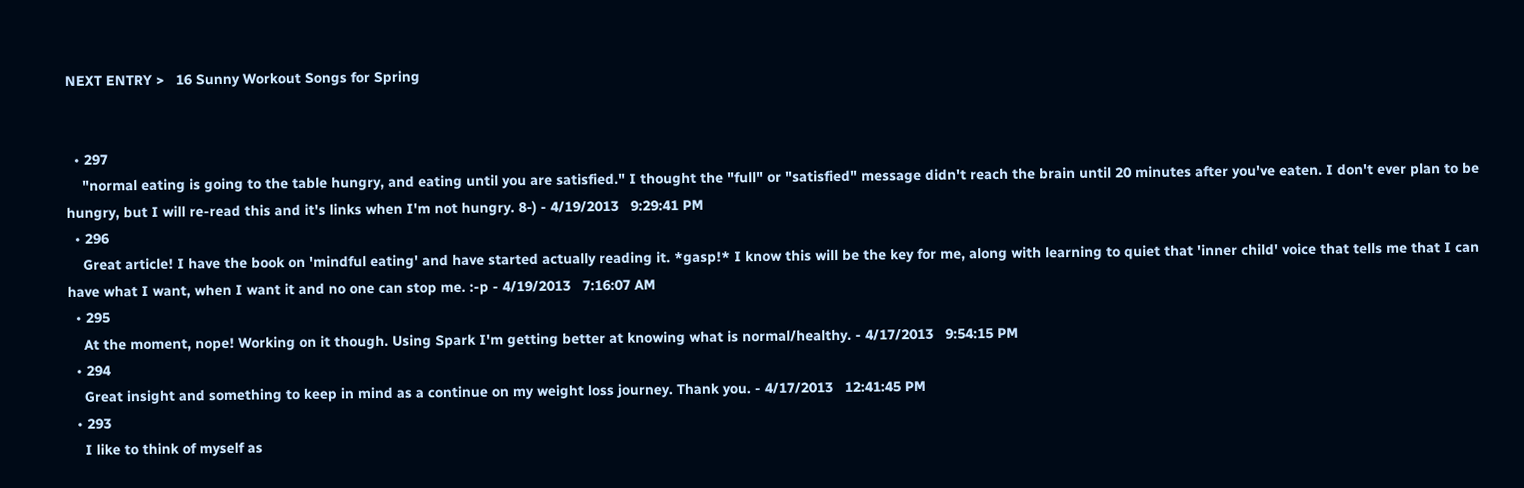NEXT ENTRY >   16 Sunny Workout Songs for Spring


  • 297
    "normal eating is going to the table hungry, and eating until you are satisfied." I thought the "full" or "satisfied" message didn't reach the brain until 20 minutes after you've eaten. I don't ever plan to be hungry, but I will re-read this and it's links when I'm not hungry. 8-) - 4/19/2013   9:29:41 PM
  • 296
    Great article! I have the book on 'mindful eating' and have started actually reading it. *gasp!* I know this will be the key for me, along with learning to quiet that 'inner child' voice that tells me that I can have what I want, when I want it and no one can stop me. :-p - 4/19/2013   7:16:07 AM
  • 295
    At the moment, nope! Working on it though. Using Spark I'm getting better at knowing what is normal/healthy. - 4/17/2013   9:54:15 PM
  • 294
    Great insight and something to keep in mind as a continue on my weight loss journey. Thank you. - 4/17/2013   12:41:45 PM
  • 293
    I like to think of myself as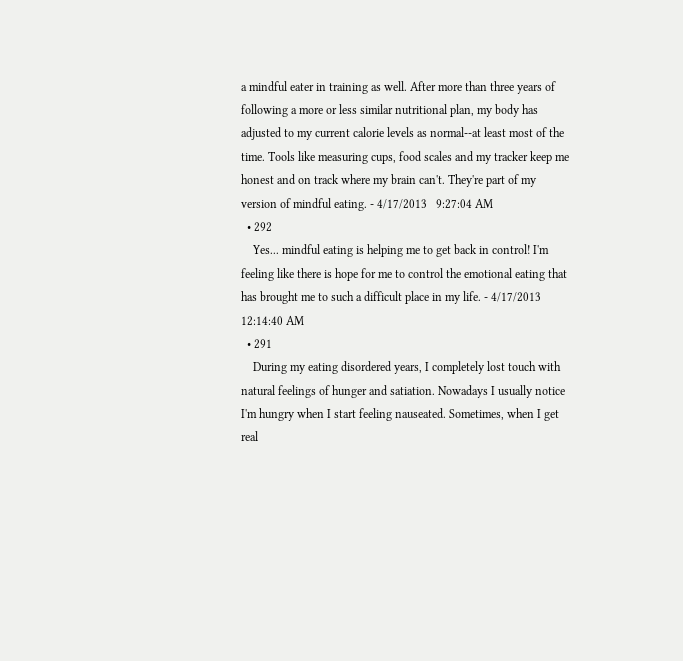a mindful eater in training as well. After more than three years of following a more or less similar nutritional plan, my body has adjusted to my current calorie levels as normal--at least most of the time. Tools like measuring cups, food scales and my tracker keep me honest and on track where my brain can't. They're part of my version of mindful eating. - 4/17/2013   9:27:04 AM
  • 292
    Yes... mindful eating is helping me to get back in control! I'm feeling like there is hope for me to control the emotional eating that has brought me to such a difficult place in my life. - 4/17/2013   12:14:40 AM
  • 291
    During my eating disordered years, I completely lost touch with natural feelings of hunger and satiation. Nowadays I usually notice I'm hungry when I start feeling nauseated. Sometimes, when I get real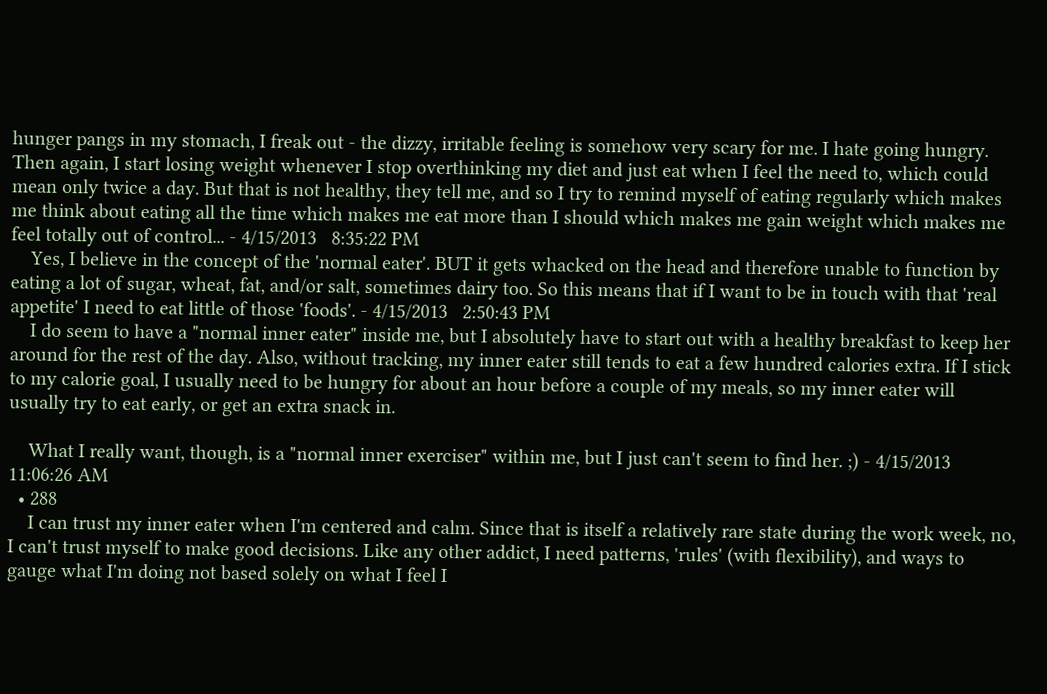hunger pangs in my stomach, I freak out - the dizzy, irritable feeling is somehow very scary for me. I hate going hungry. Then again, I start losing weight whenever I stop overthinking my diet and just eat when I feel the need to, which could mean only twice a day. But that is not healthy, they tell me, and so I try to remind myself of eating regularly which makes me think about eating all the time which makes me eat more than I should which makes me gain weight which makes me feel totally out of control... - 4/15/2013   8:35:22 PM
    Yes, I believe in the concept of the 'normal eater'. BUT it gets whacked on the head and therefore unable to function by eating a lot of sugar, wheat, fat, and/or salt, sometimes dairy too. So this means that if I want to be in touch with that 'real appetite' I need to eat little of those 'foods'. - 4/15/2013   2:50:43 PM
    I do seem to have a "normal inner eater" inside me, but I absolutely have to start out with a healthy breakfast to keep her around for the rest of the day. Also, without tracking, my inner eater still tends to eat a few hundred calories extra. If I stick to my calorie goal, I usually need to be hungry for about an hour before a couple of my meals, so my inner eater will usually try to eat early, or get an extra snack in.

    What I really want, though, is a "normal inner exerciser" within me, but I just can't seem to find her. ;) - 4/15/2013   11:06:26 AM
  • 288
    I can trust my inner eater when I'm centered and calm. Since that is itself a relatively rare state during the work week, no, I can't trust myself to make good decisions. Like any other addict, I need patterns, 'rules' (with flexibility), and ways to gauge what I'm doing not based solely on what I feel I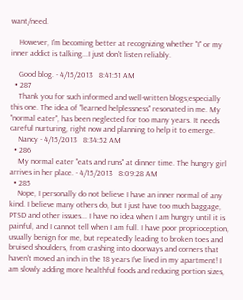want/need.

    However, I'm becoming better at recognizing whether "I" or my inner addict is talking...I just don't listen reliably.

    Good blog. - 4/15/2013   8:41:51 AM
  • 287
    Thank you for such informed and well-written blogs;especially this one. The idea of "learned helplessness" resonated in me. My "normal eater", has been neglected for too many years. It needs careful nurturing, right now and planning to help it to emerge.
    Nancy - 4/15/2013   8:34:52 AM
  • 286
    My normal eater "eats and runs" at dinner time. The hungry girl arrives in her place. - 4/15/2013   8:09:28 AM
  • 285
    Nope, I personally do not believe I have an inner normal of any kind. I believe many others do, but I just have too much baggage, PTSD and other issues... I have no idea when I am hungry until it is painful, and I cannot tell when I am full. I have poor proprioception, usually benign for me, but repeatedly leading to broken toes and bruised shoulders, from crashing into doorways and corners that haven't moved an inch in the 18 years I've lived in my apartment! I am slowly adding more healthful foods and reducing portion sizes,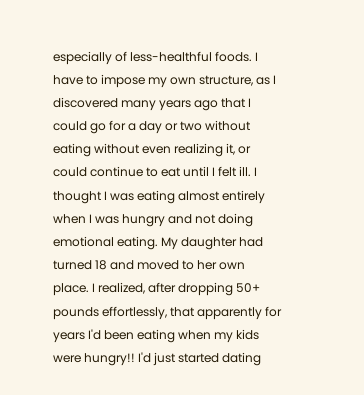especially of less-healthful foods. I have to impose my own structure, as I discovered many years ago that I could go for a day or two without eating without even realizing it, or could continue to eat until I felt ill. I thought I was eating almost entirely when I was hungry and not doing emotional eating. My daughter had turned 18 and moved to her own place. I realized, after dropping 50+ pounds effortlessly, that apparently for years I'd been eating when my kids were hungry!! I'd just started dating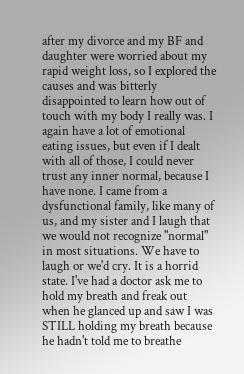after my divorce and my BF and daughter were worried about my rapid weight loss, so I explored the causes and was bitterly disappointed to learn how out of touch with my body I really was. I again have a lot of emotional eating issues, but even if I dealt with all of those, I could never trust any inner normal, because I have none. I came from a dysfunctional family, like many of us, and my sister and I laugh that we would not recognize "normal" in most situations. We have to laugh or we'd cry. It is a horrid state. I've had a doctor ask me to hold my breath and freak out when he glanced up and saw I was STILL holding my breath because he hadn't told me to breathe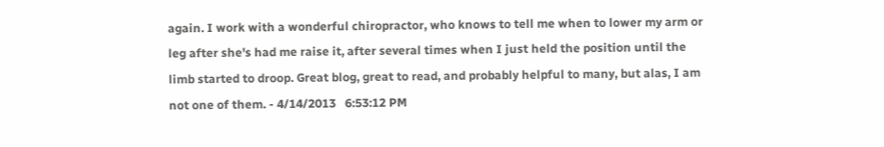again. I work with a wonderful chiropractor, who knows to tell me when to lower my arm or leg after she's had me raise it, after several times when I just held the position until the limb started to droop. Great blog, great to read, and probably helpful to many, but alas, I am not one of them. - 4/14/2013   6:53:12 PM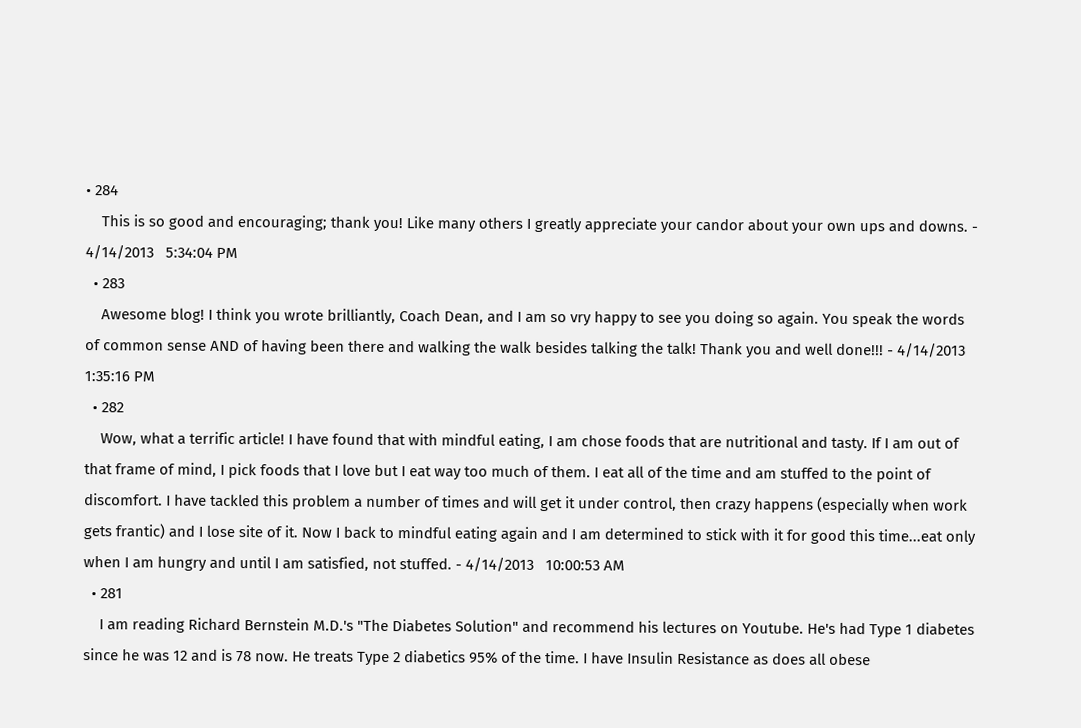• 284
    This is so good and encouraging; thank you! Like many others I greatly appreciate your candor about your own ups and downs. - 4/14/2013   5:34:04 PM
  • 283
    Awesome blog! I think you wrote brilliantly, Coach Dean, and I am so vry happy to see you doing so again. You speak the words of common sense AND of having been there and walking the walk besides talking the talk! Thank you and well done!!! - 4/14/2013   1:35:16 PM
  • 282
    Wow, what a terrific article! I have found that with mindful eating, I am chose foods that are nutritional and tasty. If I am out of that frame of mind, I pick foods that I love but I eat way too much of them. I eat all of the time and am stuffed to the point of discomfort. I have tackled this problem a number of times and will get it under control, then crazy happens (especially when work gets frantic) and I lose site of it. Now I back to mindful eating again and I am determined to stick with it for good this time...eat only when I am hungry and until I am satisfied, not stuffed. - 4/14/2013   10:00:53 AM
  • 281
    I am reading Richard Bernstein M.D.'s "The Diabetes Solution" and recommend his lectures on Youtube. He's had Type 1 diabetes since he was 12 and is 78 now. He treats Type 2 diabetics 95% of the time. I have Insulin Resistance as does all obese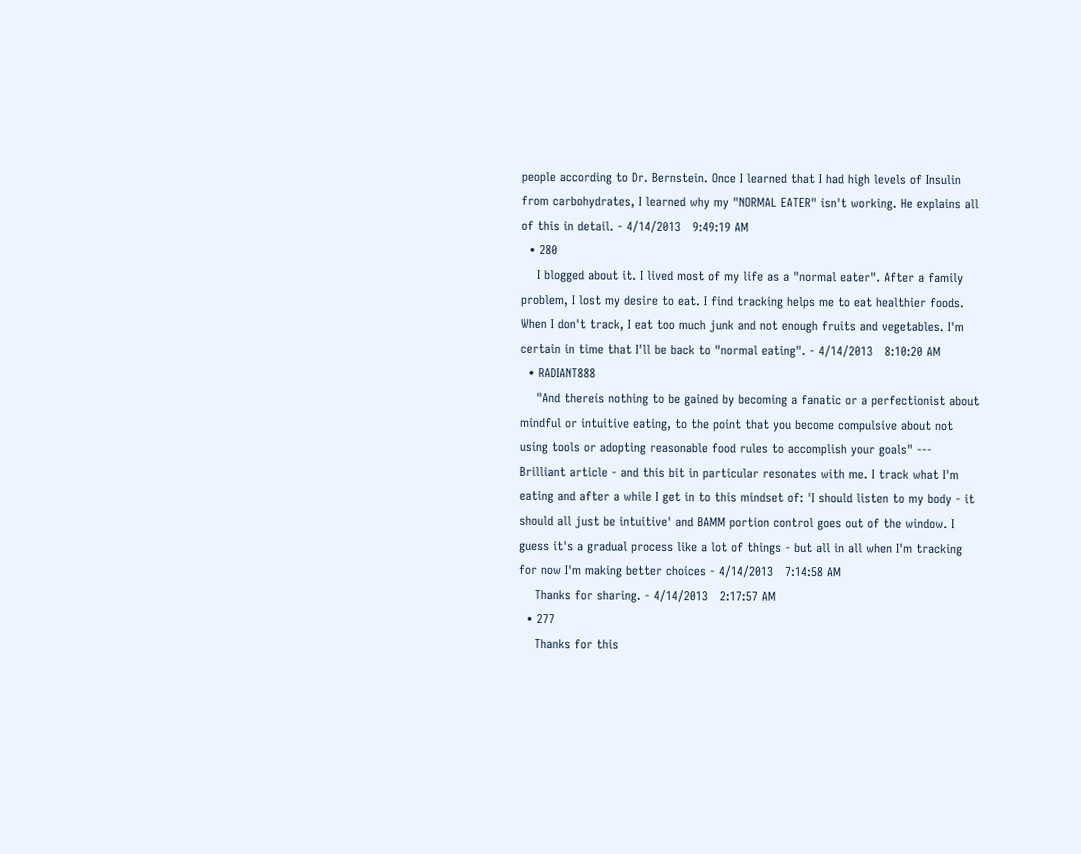people according to Dr. Bernstein. Once I learned that I had high levels of Insulin from carbohydrates, I learned why my "NORMAL EATER" isn't working. He explains all of this in detail. - 4/14/2013   9:49:19 AM
  • 280
    I blogged about it. I lived most of my life as a "normal eater". After a family problem, I lost my desire to eat. I find tracking helps me to eat healthier foods. When I don't track, I eat too much junk and not enough fruits and vegetables. I'm certain in time that I'll be back to "normal eating". - 4/14/2013   8:10:20 AM
  • RADIANT888
    "And thereís nothing to be gained by becoming a fanatic or a perfectionist about mindful or intuitive eating, to the point that you become compulsive about not using tools or adopting reasonable food rules to accomplish your goals" --- Brilliant article - and this bit in particular resonates with me. I track what I'm eating and after a while I get in to this mindset of: 'I should listen to my body - it should all just be intuitive' and BAMM portion control goes out of the window. I guess it's a gradual process like a lot of things - but all in all when I'm tracking for now I'm making better choices - 4/14/2013   7:14:58 AM
    Thanks for sharing. - 4/14/2013   2:17:57 AM
  • 277
    Thanks for this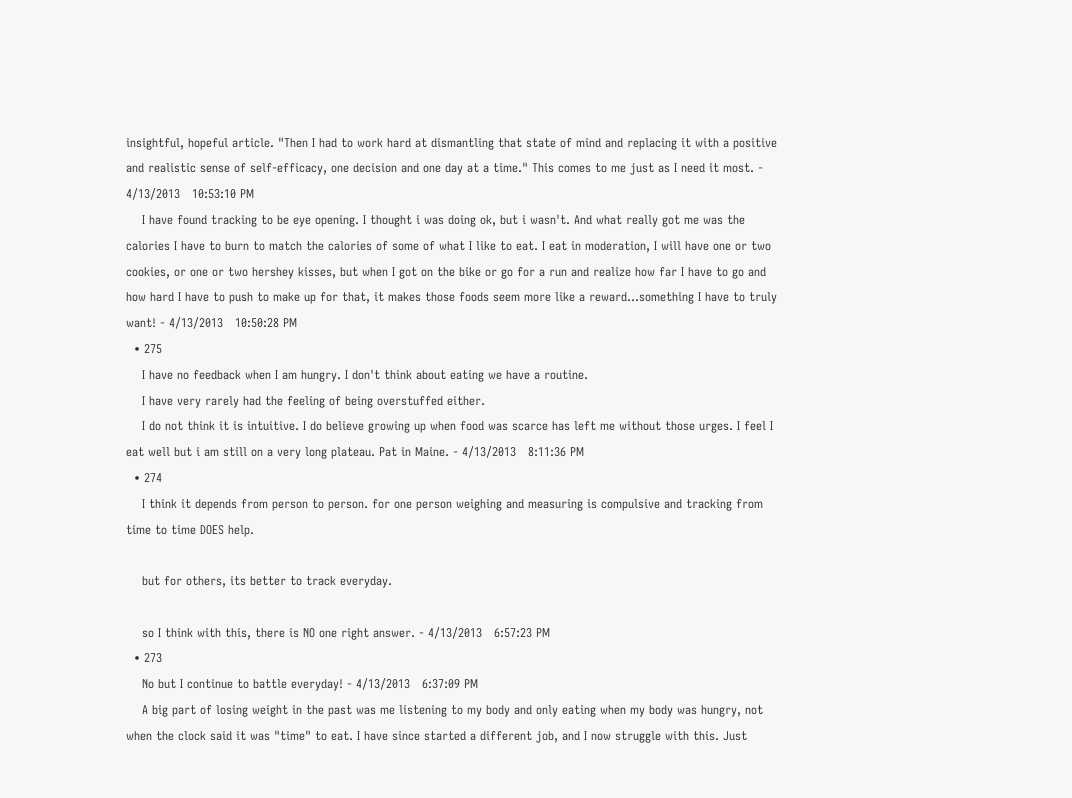insightful, hopeful article. "Then I had to work hard at dismantling that state of mind and replacing it with a positive and realistic sense of self-efficacy, one decision and one day at a time." This comes to me just as I need it most. - 4/13/2013   10:53:10 PM
    I have found tracking to be eye opening. I thought i was doing ok, but i wasn't. And what really got me was the calories I have to burn to match the calories of some of what I like to eat. I eat in moderation, I will have one or two cookies, or one or two hershey kisses, but when I got on the bike or go for a run and realize how far I have to go and how hard I have to push to make up for that, it makes those foods seem more like a reward...something I have to truly want! - 4/13/2013   10:50:28 PM
  • 275
    I have no feedback when I am hungry. I don't think about eating we have a routine.
    I have very rarely had the feeling of being overstuffed either.
    I do not think it is intuitive. I do believe growing up when food was scarce has left me without those urges. I feel I eat well but i am still on a very long plateau. Pat in Maine. - 4/13/2013   8:11:36 PM
  • 274
    I think it depends from person to person. for one person weighing and measuring is compulsive and tracking from time to time DOES help.

    but for others, its better to track everyday.

    so I think with this, there is NO one right answer. - 4/13/2013   6:57:23 PM
  • 273
    No but I continue to battle everyday! - 4/13/2013   6:37:09 PM
    A big part of losing weight in the past was me listening to my body and only eating when my body was hungry, not when the clock said it was "time" to eat. I have since started a different job, and I now struggle with this. Just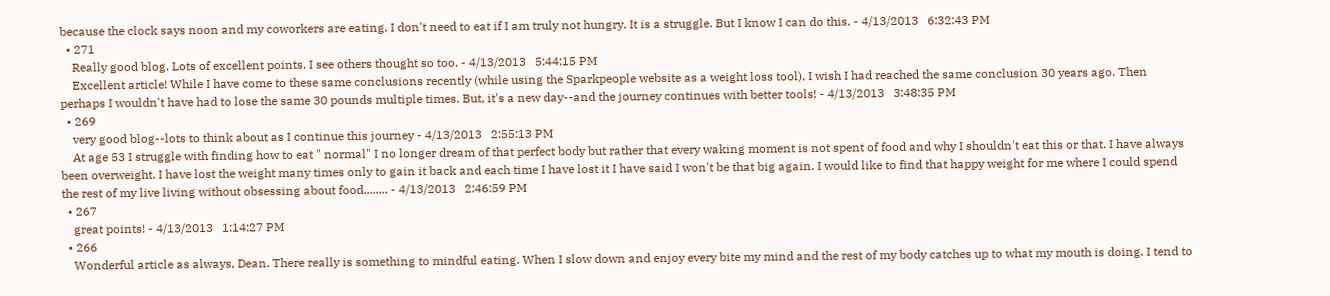because the clock says noon and my coworkers are eating, I don't need to eat if I am truly not hungry. It is a struggle. But I know I can do this. - 4/13/2013   6:32:43 PM
  • 271
    Really good blog. Lots of excellent points. I see others thought so too. - 4/13/2013   5:44:15 PM
    Excellent article! While I have come to these same conclusions recently (while using the Sparkpeople website as a weight loss tool), I wish I had reached the same conclusion 30 years ago. Then perhaps I wouldn't have had to lose the same 30 pounds multiple times. But, it's a new day--and the journey continues with better tools! - 4/13/2013   3:48:35 PM
  • 269
    very good blog--lots to think about as I continue this journey - 4/13/2013   2:55:13 PM
    At age 53 I struggle with finding how to eat " normal" I no longer dream of that perfect body but rather that every waking moment is not spent of food and why I shouldn't eat this or that. I have always been overweight. I have lost the weight many times only to gain it back and each time I have lost it I have said I won't be that big again. I would like to find that happy weight for me where I could spend the rest of my live living without obsessing about food........ - 4/13/2013   2:46:59 PM
  • 267
    great points! - 4/13/2013   1:14:27 PM
  • 266
    Wonderful article as always, Dean. There really is something to mindful eating. When I slow down and enjoy every bite my mind and the rest of my body catches up to what my mouth is doing. I tend to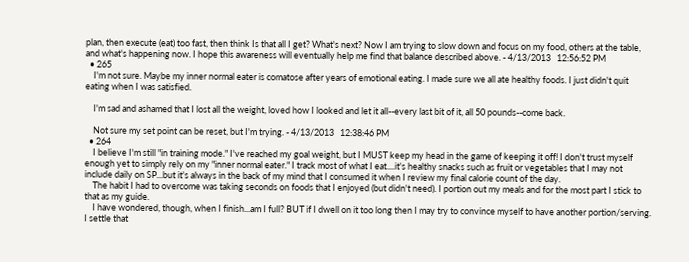plan, then execute (eat) too fast, then think Is that all I get? What's next? Now I am trying to slow down and focus on my food, others at the table, and what's happening now. I hope this awareness will eventually help me find that balance described above. - 4/13/2013   12:56:52 PM
  • 265
    I'm not sure. Maybe my inner normal eater is comatose after years of emotional eating. I made sure we all ate healthy foods. I just didn't quit eating when I was satisfied.

    I'm sad and ashamed that I lost all the weight, loved how I looked and let it all--every last bit of it, all 50 pounds--come back.

    Not sure my set point can be reset, but I'm trying. - 4/13/2013   12:38:46 PM
  • 264
    I believe I'm still "in training mode." I've reached my goal weight, but I MUST keep my head in the game of keeping it off! I don't trust myself enough yet to simply rely on my "inner normal eater." I track most of what I eat....it's healthy snacks such as fruit or vegetables that I may not include daily on SP...but it's always in the back of my mind that I consumed it when I review my final calorie count of the day.
    The habit I had to overcome was taking seconds on foods that I enjoyed (but didn't need). I portion out my meals and for the most part I stick to that as my guide.
    I have wondered, though, when I finish...am I full? BUT if I dwell on it too long then I may try to convince myself to have another portion/serving. I settle that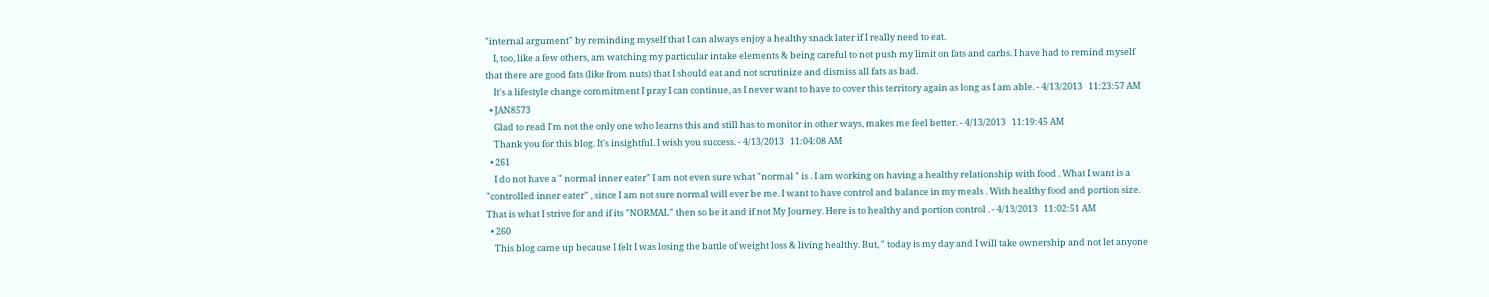"internal argument" by reminding myself that I can always enjoy a healthy snack later if I really need to eat.
    I, too, like a few others, am watching my particular intake elements & being careful to not push my limit on fats and carbs. I have had to remind myself that there are good fats (like from nuts) that I should eat and not scrutinize and dismiss all fats as bad.
    It's a lifestyle change commitment I pray I can continue, as I never want to have to cover this territory again as long as I am able. - 4/13/2013   11:23:57 AM
  • JAN8573
    Glad to read I'm not the only one who learns this and still has to monitor in other ways, makes me feel better. - 4/13/2013   11:19:45 AM
    Thank you for this blog. It's insightful. I wish you success. - 4/13/2013   11:04:08 AM
  • 261
    I do not have a " normal inner eater" I am not even sure what "normal " is . I am working on having a healthy relationship with food . What I want is a "controlled inner eater" , since I am not sure normal will ever be me. I want to have control and balance in my meals . With healthy food and portion size. That is what I strive for and if its "NORMAL" then so be it and if not My Journey. Here is to healthy and portion control . - 4/13/2013   11:02:51 AM
  • 260
    This blog came up because I felt I was losing the battle of weight loss & living healthy. But, " today is my day and I will take ownership and not let anyone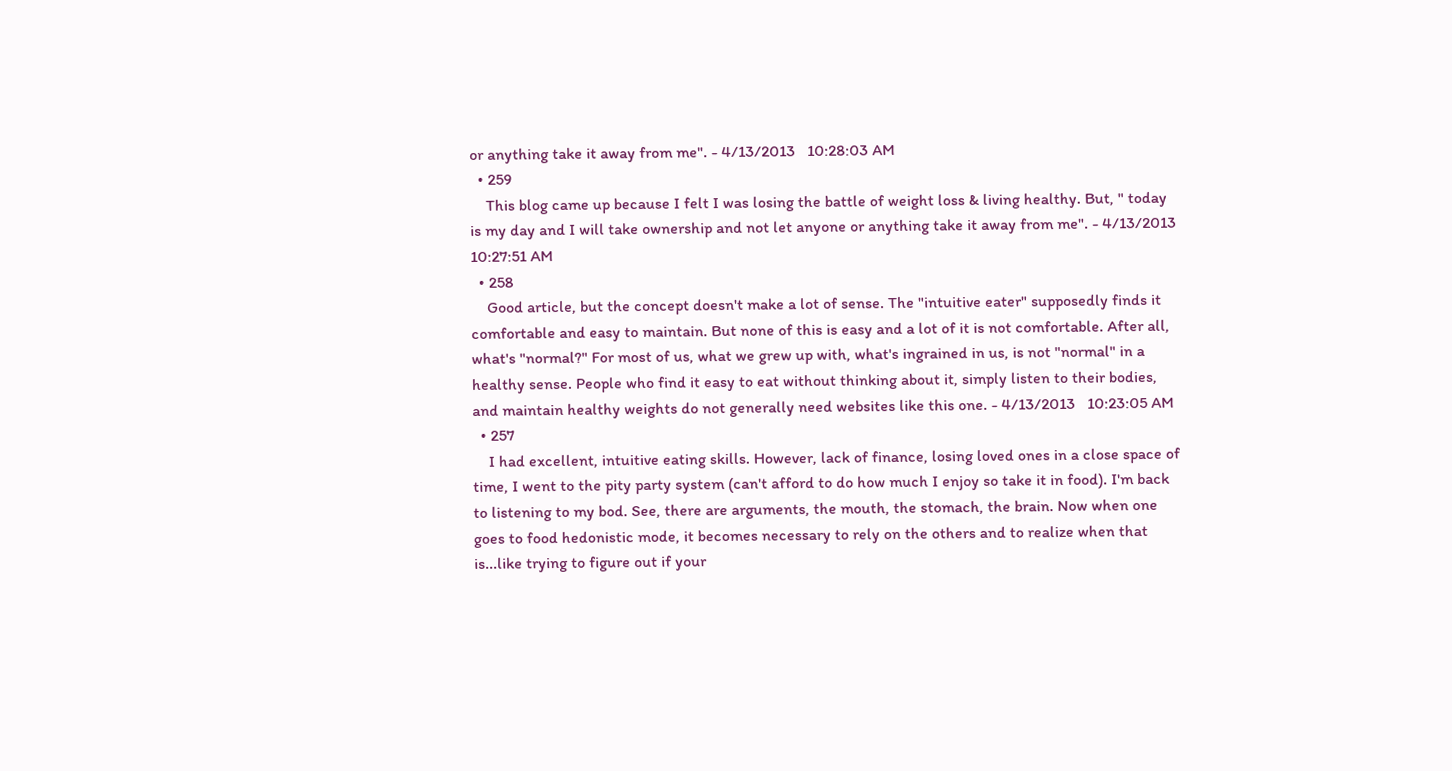or anything take it away from me". - 4/13/2013   10:28:03 AM
  • 259
    This blog came up because I felt I was losing the battle of weight loss & living healthy. But, " today is my day and I will take ownership and not let anyone or anything take it away from me". - 4/13/2013   10:27:51 AM
  • 258
    Good article, but the concept doesn't make a lot of sense. The "intuitive eater" supposedly finds it comfortable and easy to maintain. But none of this is easy and a lot of it is not comfortable. After all, what's "normal?" For most of us, what we grew up with, what's ingrained in us, is not "normal" in a healthy sense. People who find it easy to eat without thinking about it, simply listen to their bodies, and maintain healthy weights do not generally need websites like this one. - 4/13/2013   10:23:05 AM
  • 257
    I had excellent, intuitive eating skills. However, lack of finance, losing loved ones in a close space of time, I went to the pity party system (can't afford to do how much I enjoy so take it in food). I'm back to listening to my bod. See, there are arguments, the mouth, the stomach, the brain. Now when one goes to food hedonistic mode, it becomes necessary to rely on the others and to realize when that is...like trying to figure out if your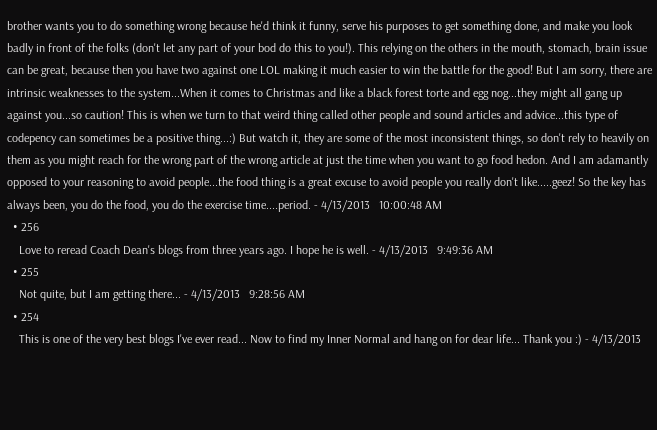brother wants you to do something wrong because he'd think it funny, serve his purposes to get something done, and make you look badly in front of the folks (don't let any part of your bod do this to you!). This relying on the others in the mouth, stomach, brain issue can be great, because then you have two against one LOL making it much easier to win the battle for the good! But I am sorry, there are intrinsic weaknesses to the system...When it comes to Christmas and like a black forest torte and egg nog...they might all gang up against you...so caution! This is when we turn to that weird thing called other people and sound articles and advice...this type of codepency can sometimes be a positive thing...:) But watch it, they are some of the most inconsistent things, so don't rely to heavily on them as you might reach for the wrong part of the wrong article at just the time when you want to go food hedon. And I am adamantly opposed to your reasoning to avoid people...the food thing is a great excuse to avoid people you really don't like.....geez! So the key has always been, you do the food, you do the exercise time....period. - 4/13/2013   10:00:48 AM
  • 256
    Love to reread Coach Dean's blogs from three years ago. I hope he is well. - 4/13/2013   9:49:36 AM
  • 255
    Not quite, but I am getting there... - 4/13/2013   9:28:56 AM
  • 254
    This is one of the very best blogs I've ever read... Now to find my Inner Normal and hang on for dear life... Thank you :) - 4/13/2013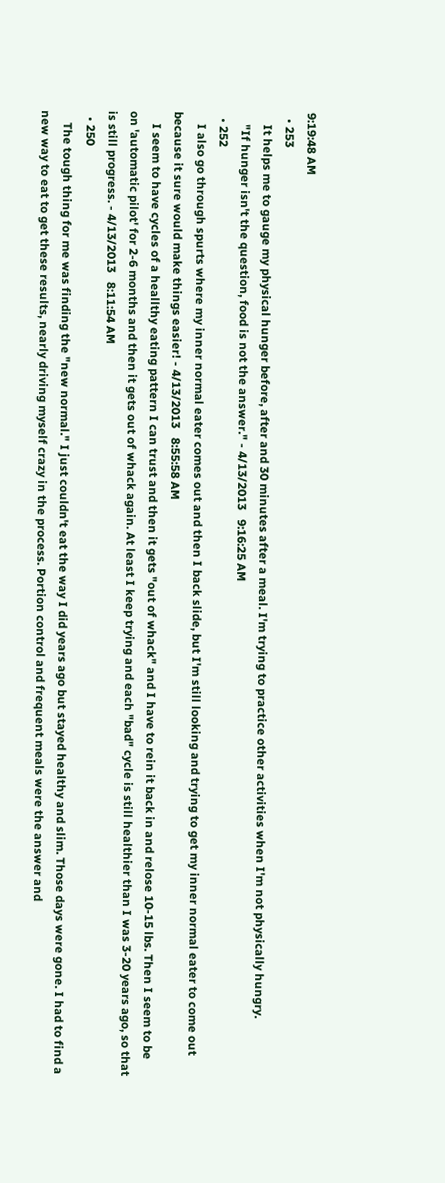9:19:48 AM
  • 253
    It helps me to gauge my physical hunger before, after and 30 minutes after a meal. I'm trying to practice other activities when I'm not physically hungry.
    "If hunger isn't the question, food is not the answer." - 4/13/2013   9:16:25 AM
  • 252
    I also go through spurts where my inner normal eater comes out and then I back slide, but I'm still looking and trying to get my inner normal eater to come out because it sure would make things easier! - 4/13/2013   8:55:58 AM
    I seem to have cycles of a heallthy eating pattern I can trust and then it gets "out of whack" and I have to rein it back in and relose 10-15 lbs. Then I seem to be on 'automatic pilot' for 2-6 months and then it gets out of whack again. At least I keep trying and each "bad" cycle is still healthier than I was 3-20 years ago, so that is still progress. - 4/13/2013   8:11:54 AM
  • 250
    The tough thing for me was finding the "new normal." I just couldn't eat the way I did years ago but stayed healthy and slim. Those days were gone. I had to find a new way to eat to get these results, nearly driving myself crazy in the process. Portion control and frequent meals were the answer and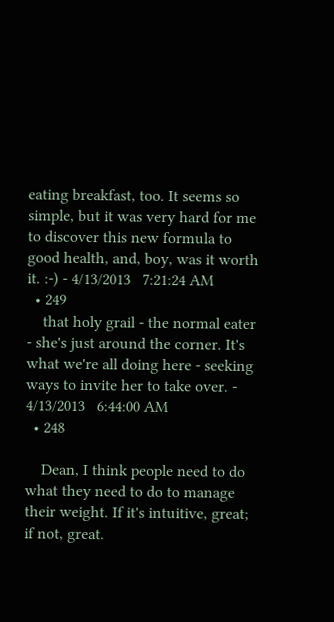eating breakfast, too. It seems so simple, but it was very hard for me to discover this new formula to good health, and, boy, was it worth it. :-) - 4/13/2013   7:21:24 AM
  • 249
    that holy grail - the normal eater - she's just around the corner. It's what we're all doing here - seeking ways to invite her to take over. - 4/13/2013   6:44:00 AM
  • 248

    Dean, I think people need to do what they need to do to manage their weight. If it's intuitive, great; if not, great.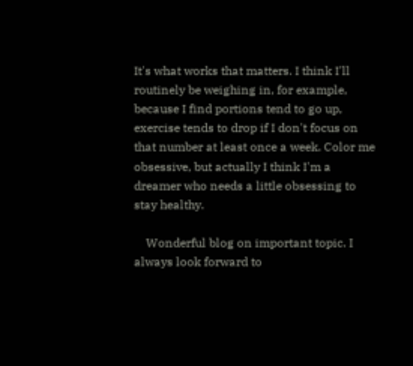It's what works that matters. I think I'll routinely be weighing in, for example, because I find portions tend to go up, exercise tends to drop if I don't focus on that number at least once a week. Color me obsessive, but actually I think I'm a dreamer who needs a little obsessing to stay healthy.

    Wonderful blog on important topic. I always look forward to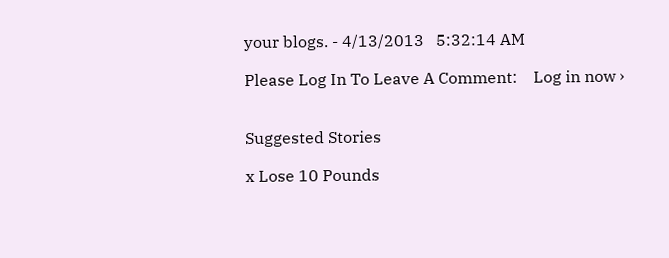your blogs. - 4/13/2013   5:32:14 AM

Please Log In To Leave A Comment:    Log in now ›


Suggested Stories

x Lose 10 Pounds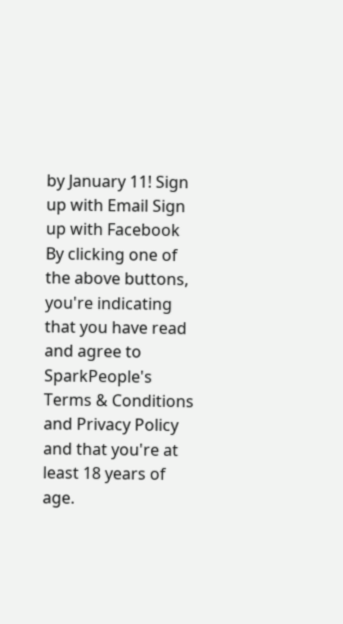by January 11! Sign up with Email Sign up with Facebook
By clicking one of the above buttons, you're indicating that you have read and agree to SparkPeople's Terms & Conditions and Privacy Policy and that you're at least 18 years of age.